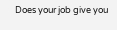Does your job give you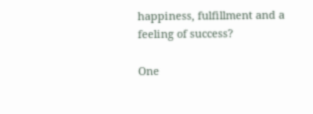happiness, fulfillment and a feeling of success?

One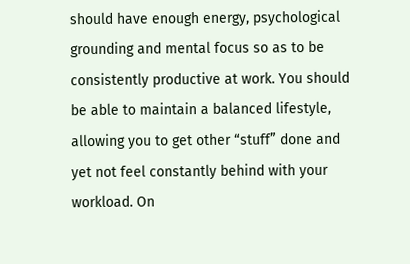should have enough energy, psychological grounding and mental focus so as to be consistently productive at work. You should be able to maintain a balanced lifestyle, allowing you to get other “stuff” done and yet not feel constantly behind with your workload. On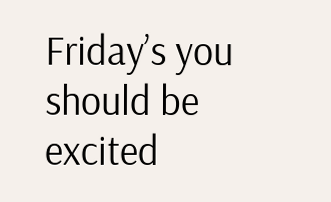Friday’s you should be excited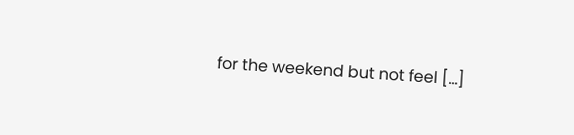for the weekend but not feel […]